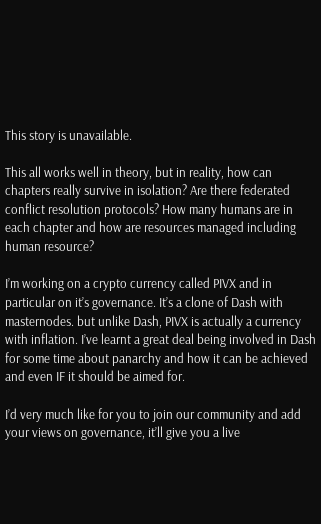This story is unavailable.

This all works well in theory, but in reality, how can chapters really survive in isolation? Are there federated conflict resolution protocols? How many humans are in each chapter and how are resources managed including human resource?

I’m working on a crypto currency called PIVX and in particular on it’s governance. It’s a clone of Dash with masternodes. but unlike Dash, PIVX is actually a currency with inflation. I’ve learnt a great deal being involved in Dash for some time about panarchy and how it can be achieved and even IF it should be aimed for.

I’d very much like for you to join our community and add your views on governance, it’ll give you a live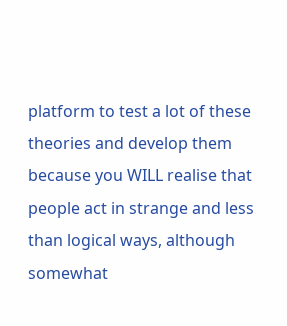platform to test a lot of these theories and develop them because you WILL realise that people act in strange and less than logical ways, although somewhat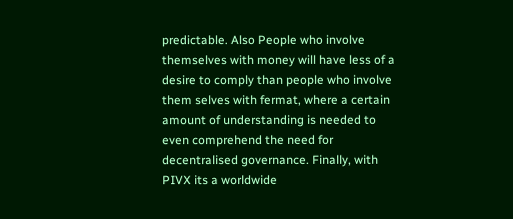predictable. Also People who involve themselves with money will have less of a desire to comply than people who involve them selves with fermat, where a certain amount of understanding is needed to even comprehend the need for decentralised governance. Finally, with PIVX its a worldwide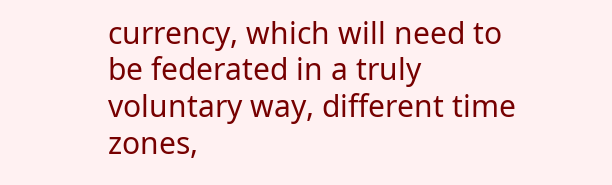currency, which will need to be federated in a truly voluntary way, different time zones,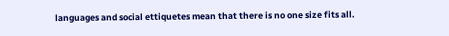languages and social ettiquetes mean that there is no one size fits all.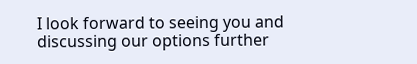I look forward to seeing you and discussing our options further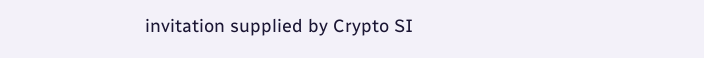invitation supplied by Crypto SI